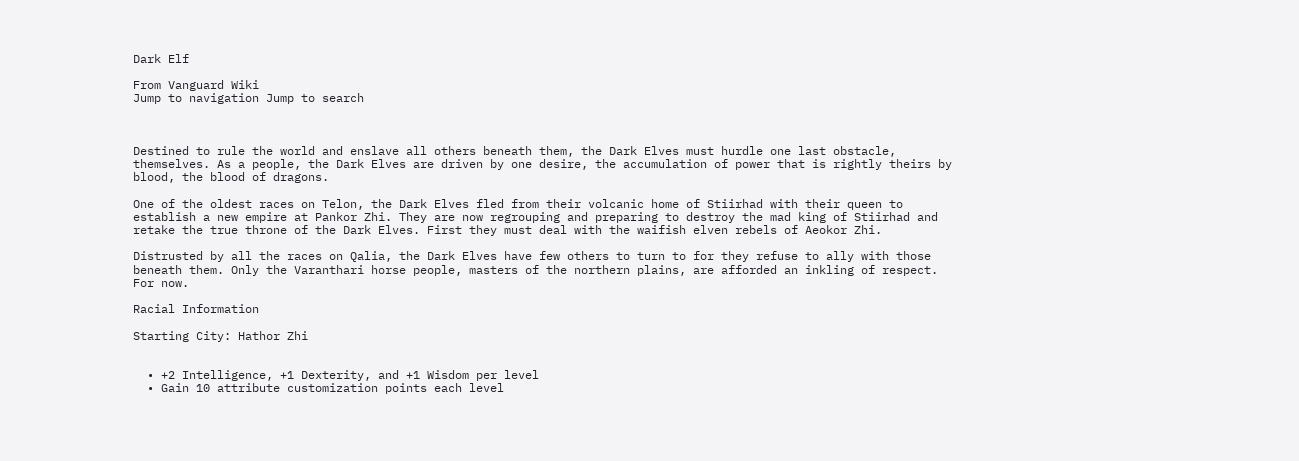Dark Elf

From Vanguard Wiki
Jump to navigation Jump to search



Destined to rule the world and enslave all others beneath them, the Dark Elves must hurdle one last obstacle, themselves. As a people, the Dark Elves are driven by one desire, the accumulation of power that is rightly theirs by blood, the blood of dragons.

One of the oldest races on Telon, the Dark Elves fled from their volcanic home of Stiirhad with their queen to establish a new empire at Pankor Zhi. They are now regrouping and preparing to destroy the mad king of Stiirhad and retake the true throne of the Dark Elves. First they must deal with the waifish elven rebels of Aeokor Zhi.

Distrusted by all the races on Qalia, the Dark Elves have few others to turn to for they refuse to ally with those beneath them. Only the Varanthari horse people, masters of the northern plains, are afforded an inkling of respect. For now.

Racial Information

Starting City: Hathor Zhi


  • +2 Intelligence, +1 Dexterity, and +1 Wisdom per level
  • Gain 10 attribute customization points each level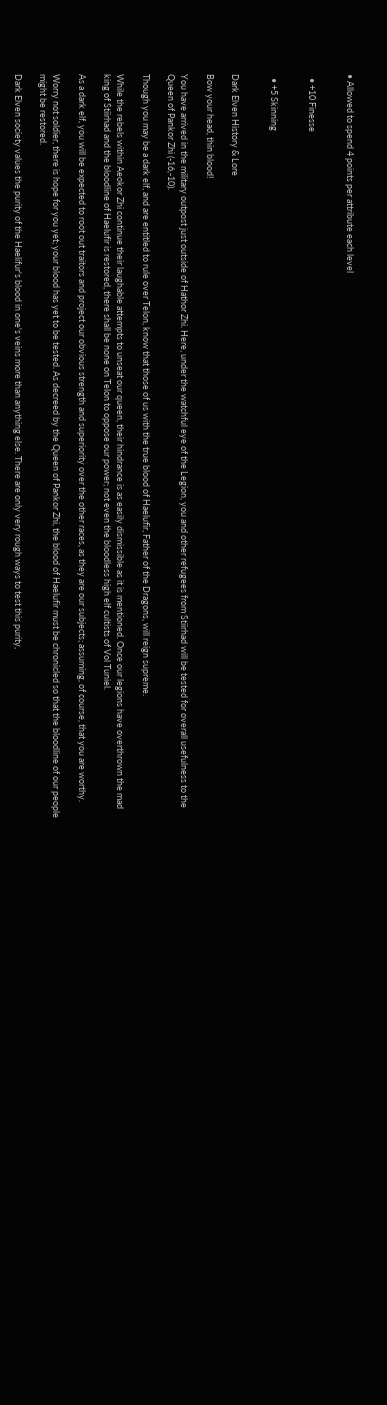• Allowed to spend 4 points per attribute each level


  • +10 Finesse


  • +5 Skinning


Dark Elven History & Lore

Bow your head, thin blood!

You have arrived in the military outpost just outside of Hathor Zhi. Here, under the watchful eye of the Legion, you and other refugees from Stiirhad will be tested for overall usefulness to the Queen of Pankor Zhi (-16,-10).

Though you may be a dark elf, and are entitled to rule over Telon, know that those of us with the true blood of Haelufir, Father of the Dragons, will reign supreme.

While the rebels within Aeokor Zhi continue their laughable attempts to unseat our queen, their hindrance is as easily dismissible as it is mentioned. Once our legions have overthrown the mad king of Stiirhad and the bloodline of Haelufir is restored, there shall be none on Telon to oppose our power; not even the bloodless high elf cultists of Vol Tuniel.

As a dark elf, you will be expected to root out traitors and project our obvious strength and superiority over the other races, as they are our subjects; assuming, of course, that you are worthy.

Worry not soldier, there is hope for you yet; your blood has yet to be tested. As decreed by the Queen of Pankor Zhi, the blood of Haelufir must be chronicled so that the bloodline of our people might be restored.

Dark Elven society values the purity of the Haelifur's blood in one's veins more than anything else. There are only very rough ways to test this purity,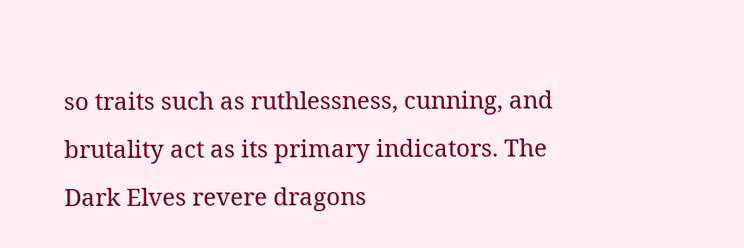so traits such as ruthlessness, cunning, and brutality act as its primary indicators. The Dark Elves revere dragons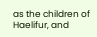as the children of Haelifur, and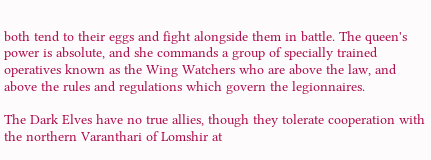both tend to their eggs and fight alongside them in battle. The queen's power is absolute, and she commands a group of specially trained operatives known as the Wing Watchers who are above the law, and above the rules and regulations which govern the legionnaires.

The Dark Elves have no true allies, though they tolerate cooperation with the northern Varanthari of Lomshir at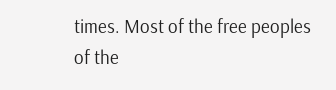times. Most of the free peoples of the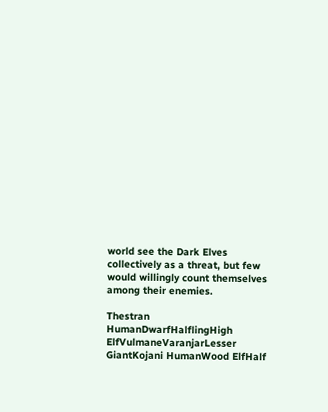world see the Dark Elves collectively as a threat, but few would willingly count themselves among their enemies.

Thestran HumanDwarfHalflingHigh ElfVulmaneVaranjarLesser GiantKojani HumanWood ElfHalf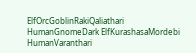ElfOrcGoblinRakiQaliathari HumanGnomeDark ElfKurashasaMordebi HumanVaranthari